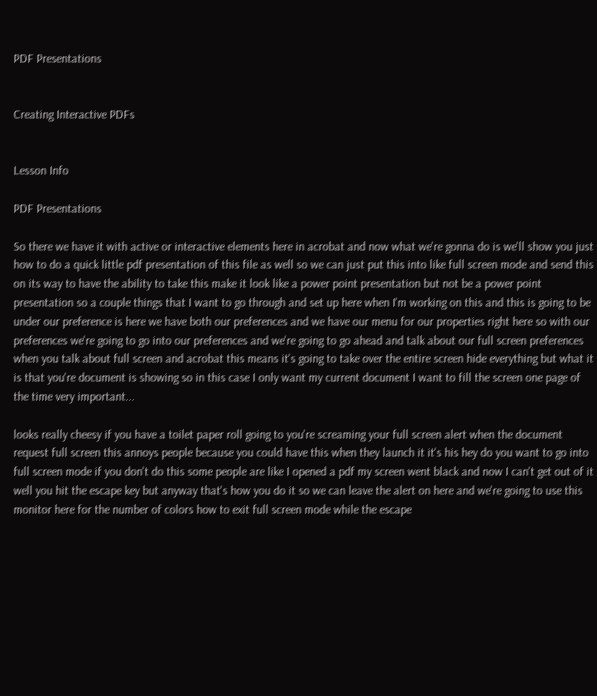PDF Presentations


Creating Interactive PDFs


Lesson Info

PDF Presentations

So there we have it with active or interactive elements here in acrobat and now what we're gonna do is we'll show you just how to do a quick little pdf presentation of this file as well so we can just put this into like full screen mode and send this on its way to have the ability to take this make it look like a power point presentation but not be a power point presentation so a couple things that I want to go through and set up here when I'm working on this and this is going to be under our preference is here we have both our preferences and we have our menu for our properties right here so with our preferences we're going to go into our preferences and we're going to go ahead and talk about our full screen preferences when you talk about full screen and acrobat this means it's going to take over the entire screen hide everything but what it is that you're document is showing so in this case I only want my current document I want to fill the screen one page of the time very important...

looks really cheesy if you have a toilet paper roll going to you're screaming your full screen alert when the document request full screen this annoys people because you could have this when they launch it it's his hey do you want to go into full screen mode if you don't do this some people are like I opened a pdf my screen went black and now I can't get out of it well you hit the escape key but anyway that's how you do it so we can leave the alert on here and we're going to use this monitor here for the number of colors how to exit full screen mode while the escape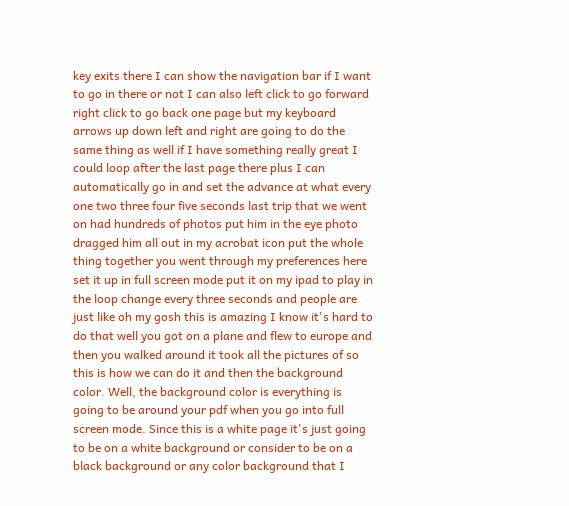key exits there I can show the navigation bar if I want to go in there or not I can also left click to go forward right click to go back one page but my keyboard arrows up down left and right are going to do the same thing as well if I have something really great I could loop after the last page there plus I can automatically go in and set the advance at what every one two three four five seconds last trip that we went on had hundreds of photos put him in the eye photo dragged him all out in my acrobat icon put the whole thing together you went through my preferences here set it up in full screen mode put it on my ipad to play in the loop change every three seconds and people are just like oh my gosh this is amazing I know it's hard to do that well you got on a plane and flew to europe and then you walked around it took all the pictures of so this is how we can do it and then the background color. Well, the background color is everything is going to be around your pdf when you go into full screen mode. Since this is a white page it's just going to be on a white background or consider to be on a black background or any color background that I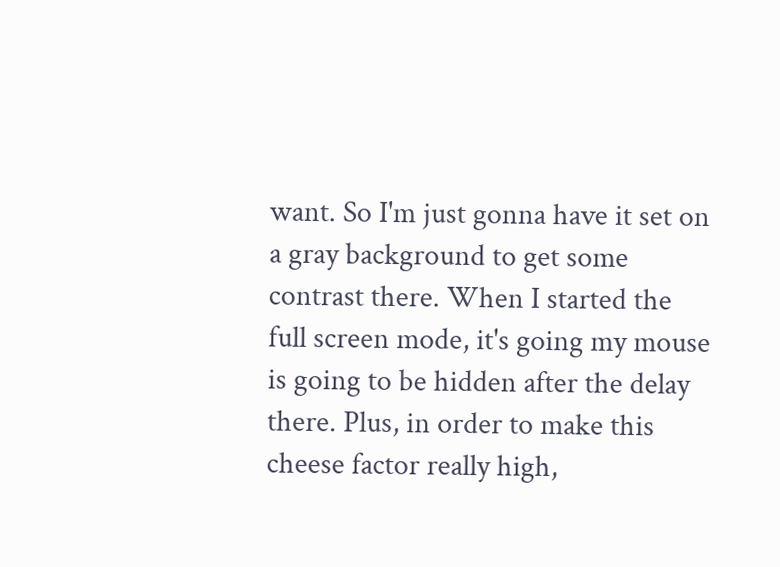want. So I'm just gonna have it set on a gray background to get some contrast there. When I started the full screen mode, it's going my mouse is going to be hidden after the delay there. Plus, in order to make this cheese factor really high,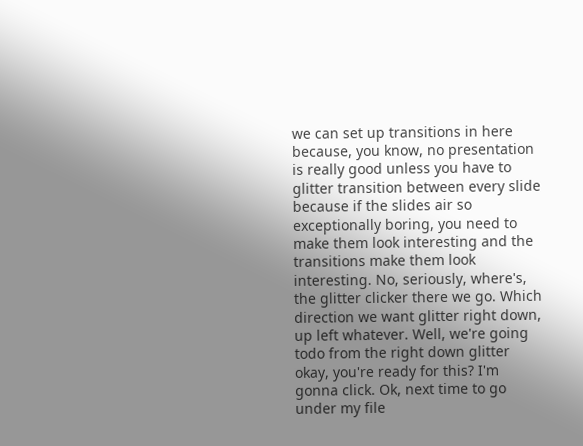we can set up transitions in here because, you know, no presentation is really good unless you have to glitter transition between every slide because if the slides air so exceptionally boring, you need to make them look interesting and the transitions make them look interesting. No, seriously, where's, the glitter clicker there we go. Which direction we want glitter right down, up left whatever. Well, we're going todo from the right down glitter okay, you're ready for this? I'm gonna click. Ok, next time to go under my file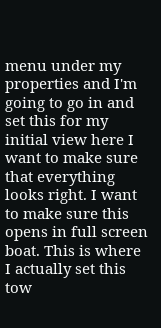menu under my properties and I'm going to go in and set this for my initial view here I want to make sure that everything looks right. I want to make sure this opens in full screen boat. This is where I actually set this tow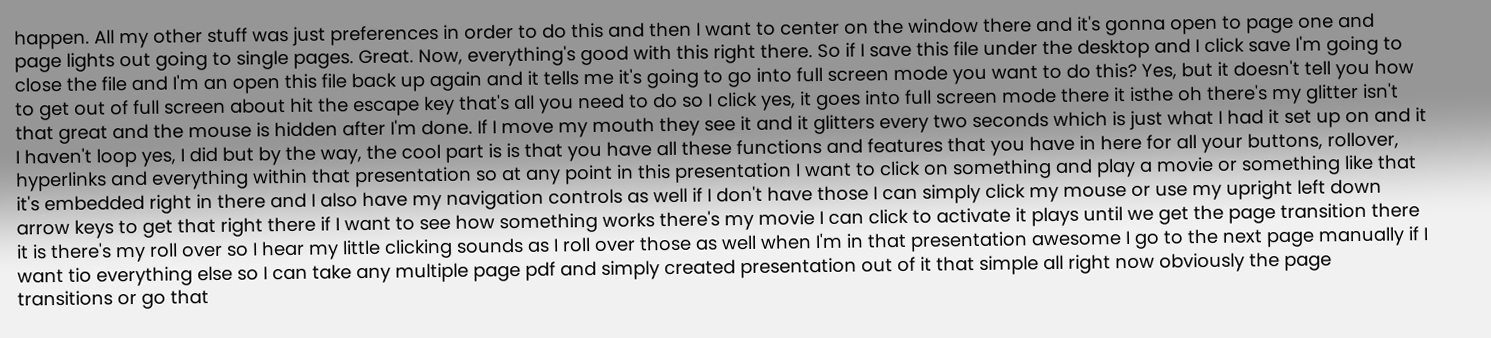happen. All my other stuff was just preferences in order to do this and then I want to center on the window there and it's gonna open to page one and page lights out going to single pages. Great. Now, everything's good with this right there. So if I save this file under the desktop and I click save I'm going to close the file and I'm an open this file back up again and it tells me it's going to go into full screen mode you want to do this? Yes, but it doesn't tell you how to get out of full screen about hit the escape key that's all you need to do so I click yes, it goes into full screen mode there it isthe oh there's my glitter isn't that great and the mouse is hidden after I'm done. If I move my mouth they see it and it glitters every two seconds which is just what I had it set up on and it I haven't loop yes, I did but by the way, the cool part is is that you have all these functions and features that you have in here for all your buttons, rollover, hyperlinks and everything within that presentation so at any point in this presentation I want to click on something and play a movie or something like that it's embedded right in there and I also have my navigation controls as well if I don't have those I can simply click my mouse or use my upright left down arrow keys to get that right there if I want to see how something works there's my movie I can click to activate it plays until we get the page transition there it is there's my roll over so I hear my little clicking sounds as I roll over those as well when I'm in that presentation awesome I go to the next page manually if I want tio everything else so I can take any multiple page pdf and simply created presentation out of it that simple all right now obviously the page transitions or go that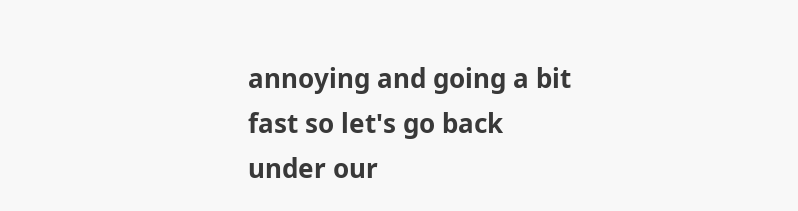annoying and going a bit fast so let's go back under our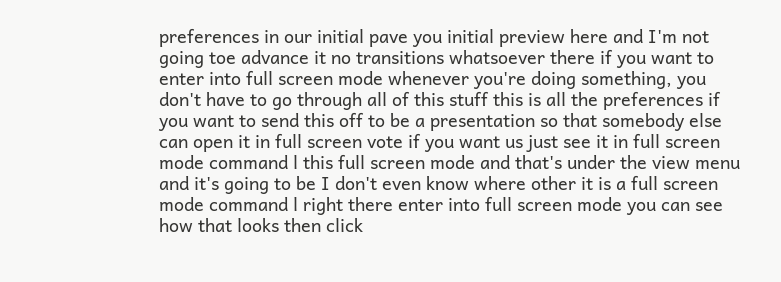preferences in our initial pave you initial preview here and I'm not going toe advance it no transitions whatsoever there if you want to enter into full screen mode whenever you're doing something, you don't have to go through all of this stuff this is all the preferences if you want to send this off to be a presentation so that somebody else can open it in full screen vote if you want us just see it in full screen mode command l this full screen mode and that's under the view menu and it's going to be I don't even know where other it is a full screen mode command l right there enter into full screen mode you can see how that looks then click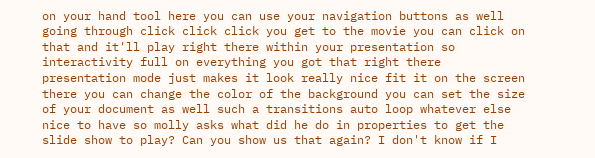on your hand tool here you can use your navigation buttons as well going through click click click you get to the movie you can click on that and it'll play right there within your presentation so interactivity full on everything you got that right there presentation mode just makes it look really nice fit it on the screen there you can change the color of the background you can set the size of your document as well such a transitions auto loop whatever else nice to have so molly asks what did he do in properties to get the slide show to play? Can you show us that again? I don't know if I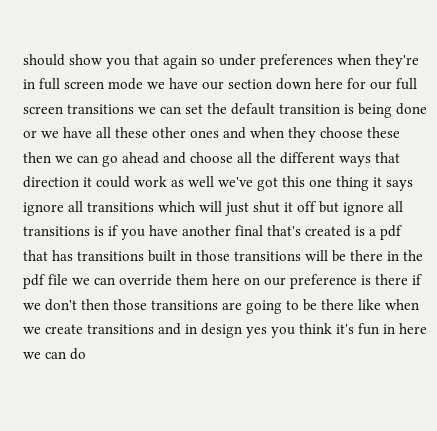should show you that again so under preferences when they're in full screen mode we have our section down here for our full screen transitions we can set the default transition is being done or we have all these other ones and when they choose these then we can go ahead and choose all the different ways that direction it could work as well we've got this one thing it says ignore all transitions which will just shut it off but ignore all transitions is if you have another final that's created is a pdf that has transitions built in those transitions will be there in the pdf file we can override them here on our preference is there if we don't then those transitions are going to be there like when we create transitions and in design yes you think it's fun in here we can do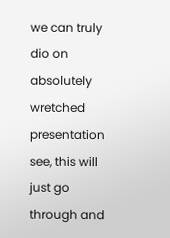we can truly dio on absolutely wretched presentation see, this will just go through and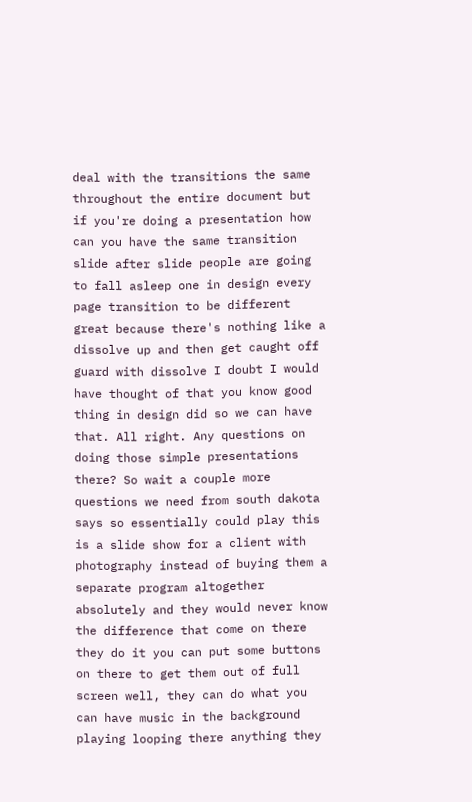deal with the transitions the same throughout the entire document but if you're doing a presentation how can you have the same transition slide after slide people are going to fall asleep one in design every page transition to be different great because there's nothing like a dissolve up and then get caught off guard with dissolve I doubt I would have thought of that you know good thing in design did so we can have that. All right. Any questions on doing those simple presentations there? So wait a couple more questions we need from south dakota says so essentially could play this is a slide show for a client with photography instead of buying them a separate program altogether absolutely and they would never know the difference that come on there they do it you can put some buttons on there to get them out of full screen well, they can do what you can have music in the background playing looping there anything they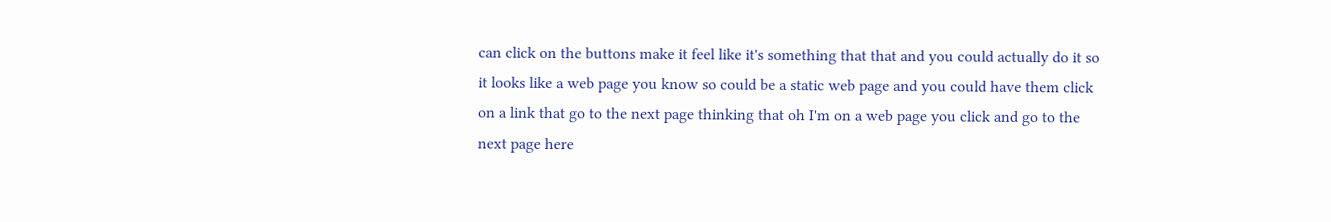can click on the buttons make it feel like it's something that that and you could actually do it so it looks like a web page you know so could be a static web page and you could have them click on a link that go to the next page thinking that oh I'm on a web page you click and go to the next page here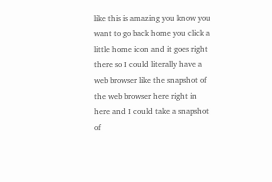like this is amazing you know you want to go back home you click a little home icon and it goes right there so I could literally have a web browser like the snapshot of the web browser here right in here and I could take a snapshot of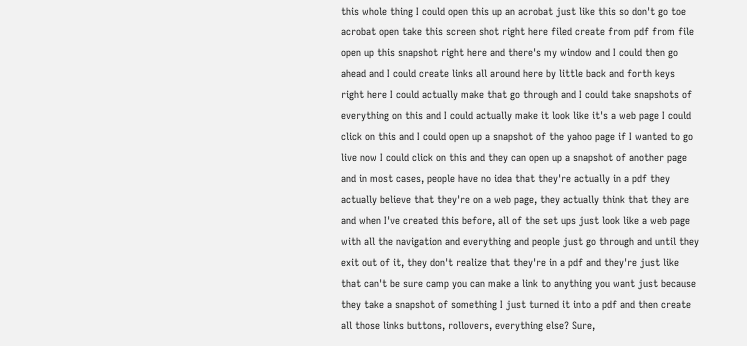this whole thing I could open this up an acrobat just like this so don't go toe acrobat open take this screen shot right here filed create from pdf from file open up this snapshot right here and there's my window and I could then go ahead and I could create links all around here by little back and forth keys right here I could actually make that go through and I could take snapshots of everything on this and I could actually make it look like it's a web page I could click on this and I could open up a snapshot of the yahoo page if I wanted to go live now I could click on this and they can open up a snapshot of another page and in most cases, people have no idea that they're actually in a pdf they actually believe that they're on a web page, they actually think that they are and when I've created this before, all of the set ups just look like a web page with all the navigation and everything and people just go through and until they exit out of it, they don't realize that they're in a pdf and they're just like that can't be sure camp you can make a link to anything you want just because they take a snapshot of something I just turned it into a pdf and then create all those links buttons, rollovers, everything else? Sure,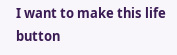I want to make this life button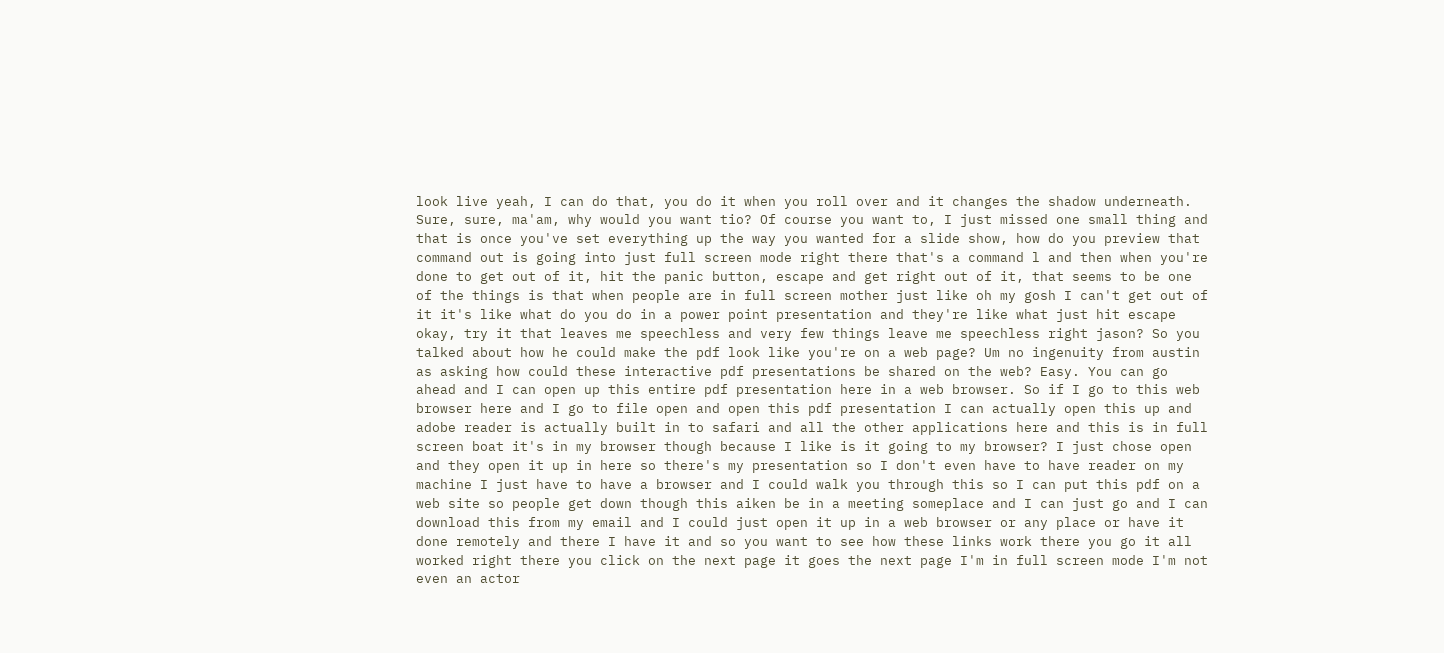look live yeah, I can do that, you do it when you roll over and it changes the shadow underneath. Sure, sure, ma'am, why would you want tio? Of course you want to, I just missed one small thing and that is once you've set everything up the way you wanted for a slide show, how do you preview that command out is going into just full screen mode right there that's a command l and then when you're done to get out of it, hit the panic button, escape and get right out of it, that seems to be one of the things is that when people are in full screen mother just like oh my gosh I can't get out of it it's like what do you do in a power point presentation and they're like what just hit escape okay, try it that leaves me speechless and very few things leave me speechless right jason? So you talked about how he could make the pdf look like you're on a web page? Um no ingenuity from austin as asking how could these interactive pdf presentations be shared on the web? Easy. You can go ahead and I can open up this entire pdf presentation here in a web browser. So if I go to this web browser here and I go to file open and open this pdf presentation I can actually open this up and adobe reader is actually built in to safari and all the other applications here and this is in full screen boat it's in my browser though because I like is it going to my browser? I just chose open and they open it up in here so there's my presentation so I don't even have to have reader on my machine I just have to have a browser and I could walk you through this so I can put this pdf on a web site so people get down though this aiken be in a meeting someplace and I can just go and I can download this from my email and I could just open it up in a web browser or any place or have it done remotely and there I have it and so you want to see how these links work there you go it all worked right there you click on the next page it goes the next page I'm in full screen mode I'm not even an actor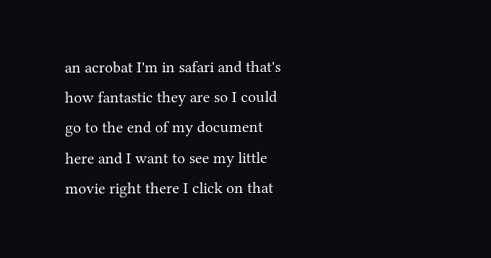an acrobat I'm in safari and that's how fantastic they are so I could go to the end of my document here and I want to see my little movie right there I click on that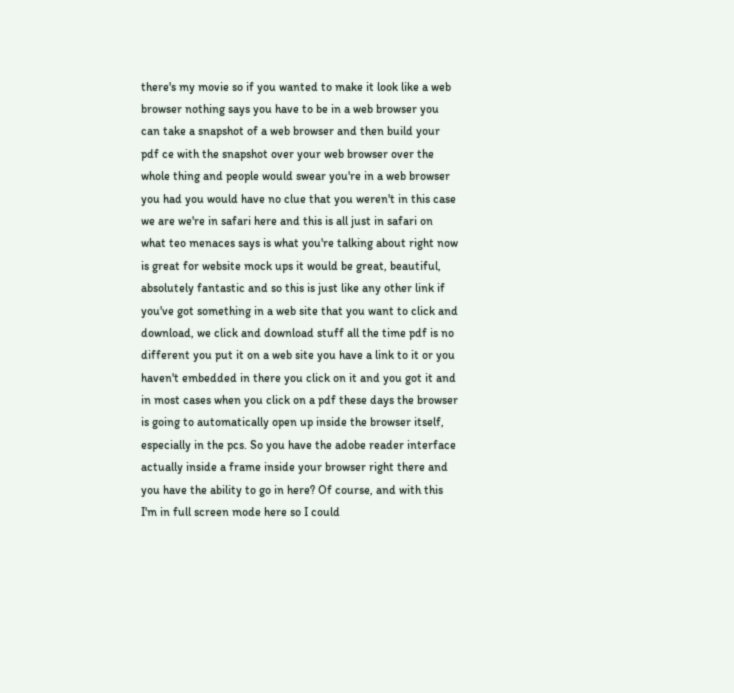there's my movie so if you wanted to make it look like a web browser nothing says you have to be in a web browser you can take a snapshot of a web browser and then build your pdf ce with the snapshot over your web browser over the whole thing and people would swear you're in a web browser you had you would have no clue that you weren't in this case we are we're in safari here and this is all just in safari on what teo menaces says is what you're talking about right now is great for website mock ups it would be great, beautiful, absolutely fantastic and so this is just like any other link if you've got something in a web site that you want to click and download, we click and download stuff all the time pdf is no different you put it on a web site you have a link to it or you haven't embedded in there you click on it and you got it and in most cases when you click on a pdf these days the browser is going to automatically open up inside the browser itself, especially in the pcs. So you have the adobe reader interface actually inside a frame inside your browser right there and you have the ability to go in here? Of course, and with this I'm in full screen mode here so I could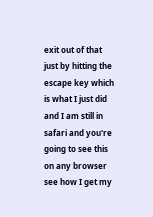exit out of that just by hitting the escape key which is what I just did and I am still in safari and you're going to see this on any browser see how I get my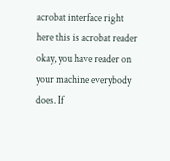acrobat interface right here this is acrobat reader okay, you have reader on your machine everybody does. If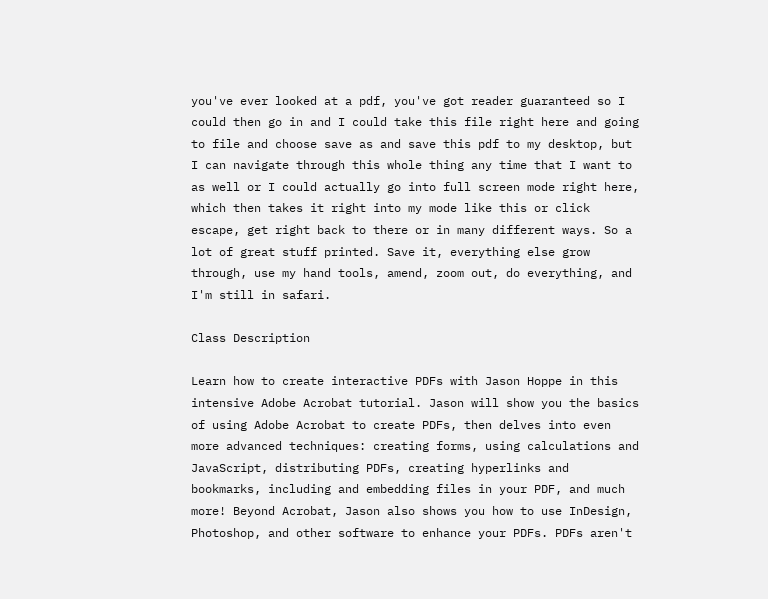you've ever looked at a pdf, you've got reader guaranteed so I could then go in and I could take this file right here and going to file and choose save as and save this pdf to my desktop, but I can navigate through this whole thing any time that I want to as well or I could actually go into full screen mode right here, which then takes it right into my mode like this or click escape, get right back to there or in many different ways. So a lot of great stuff printed. Save it, everything else grow through, use my hand tools, amend, zoom out, do everything, and I'm still in safari.

Class Description

Learn how to create interactive PDFs with Jason Hoppe in this intensive Adobe Acrobat tutorial. Jason will show you the basics of using Adobe Acrobat to create PDFs, then delves into even more advanced techniques: creating forms, using calculations and JavaScript, distributing PDFs, creating hyperlinks and bookmarks, including and embedding files in your PDF, and much more! Beyond Acrobat, Jason also shows you how to use InDesign, Photoshop, and other software to enhance your PDFs. PDFs aren't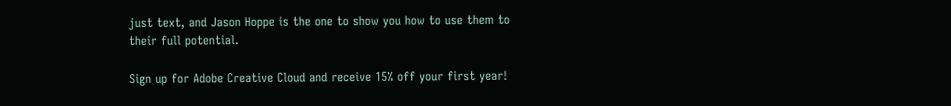just text, and Jason Hoppe is the one to show you how to use them to their full potential.

Sign up for Adobe Creative Cloud and receive 15% off your first year!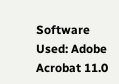Software Used: Adobe Acrobat 11.0